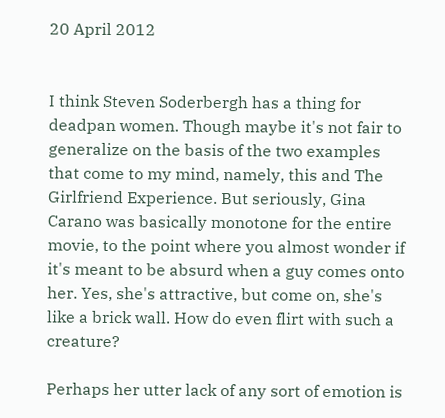20 April 2012


I think Steven Soderbergh has a thing for deadpan women. Though maybe it's not fair to generalize on the basis of the two examples that come to my mind, namely, this and The Girlfriend Experience. But seriously, Gina Carano was basically monotone for the entire movie, to the point where you almost wonder if it's meant to be absurd when a guy comes onto her. Yes, she's attractive, but come on, she's like a brick wall. How do even flirt with such a creature?

Perhaps her utter lack of any sort of emotion is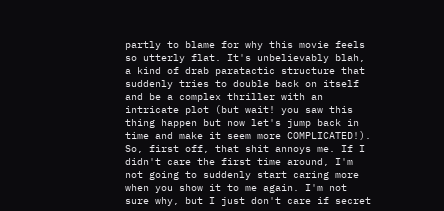partly to blame for why this movie feels so utterly flat. It's unbelievably blah, a kind of drab paratactic structure that suddenly tries to double back on itself and be a complex thriller with an intricate plot (but wait! you saw this thing happen but now let's jump back in time and make it seem more COMPLICATED!). So, first off, that shit annoys me. If I didn't care the first time around, I'm not going to suddenly start caring more when you show it to me again. I'm not sure why, but I just don't care if secret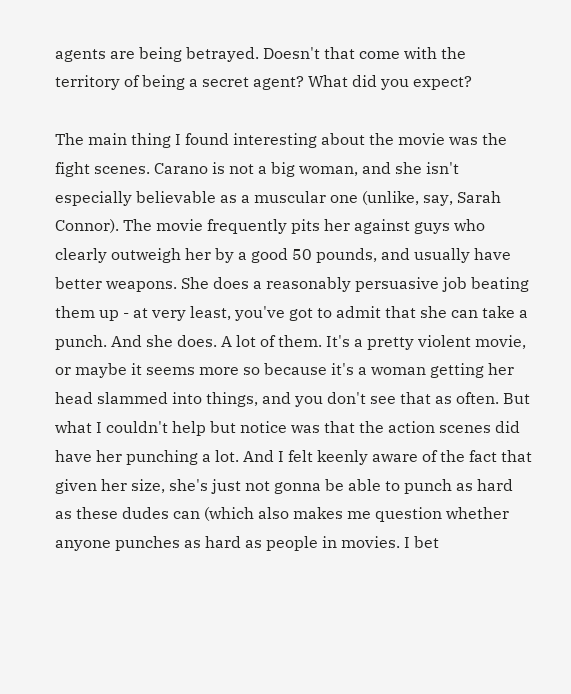agents are being betrayed. Doesn't that come with the territory of being a secret agent? What did you expect?

The main thing I found interesting about the movie was the fight scenes. Carano is not a big woman, and she isn't especially believable as a muscular one (unlike, say, Sarah Connor). The movie frequently pits her against guys who clearly outweigh her by a good 50 pounds, and usually have better weapons. She does a reasonably persuasive job beating them up - at very least, you've got to admit that she can take a punch. And she does. A lot of them. It's a pretty violent movie, or maybe it seems more so because it's a woman getting her head slammed into things, and you don't see that as often. But what I couldn't help but notice was that the action scenes did have her punching a lot. And I felt keenly aware of the fact that given her size, she's just not gonna be able to punch as hard as these dudes can (which also makes me question whether anyone punches as hard as people in movies. I bet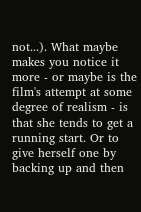not...). What maybe makes you notice it more - or maybe is the film's attempt at some degree of realism - is that she tends to get a running start. Or to give herself one by backing up and then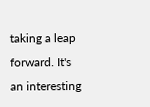taking a leap forward. It's an interesting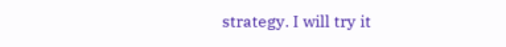strategy. I will try it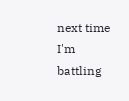next time I'm battling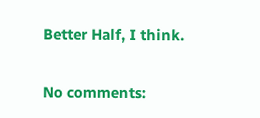Better Half, I think.

No comments: